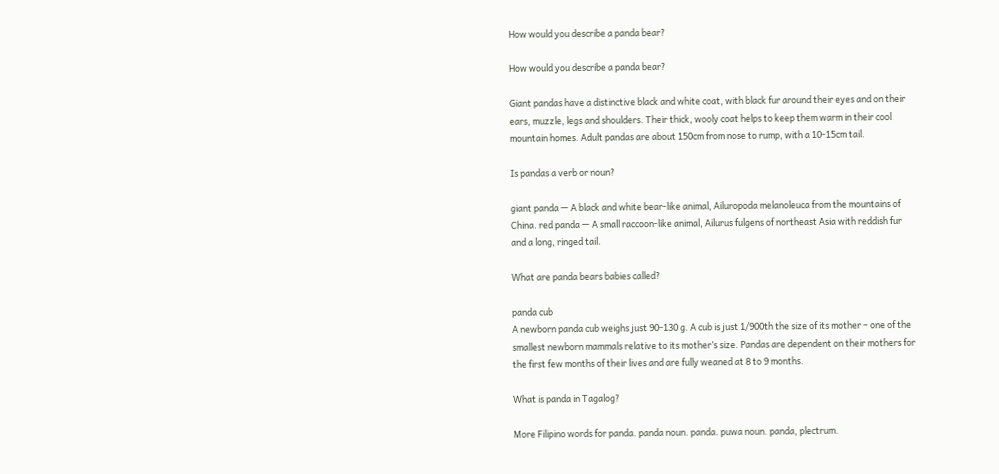How would you describe a panda bear?

How would you describe a panda bear?

Giant pandas have a distinctive black and white coat, with black fur around their eyes and on their ears, muzzle, legs and shoulders. Their thick, wooly coat helps to keep them warm in their cool mountain homes. Adult pandas are about 150cm from nose to rump, with a 10-15cm tail.

Is pandas a verb or noun?

giant panda — A black and white bear-like animal, Ailuropoda melanoleuca from the mountains of China. red panda — A small raccoon-like animal, Ailurus fulgens of northeast Asia with reddish fur and a long, ringed tail.

What are panda bears babies called?

panda cub
A newborn panda cub weighs just 90-130 g. A cub is just 1/900th the size of its mother – one of the smallest newborn mammals relative to its mother’s size. Pandas are dependent on their mothers for the first few months of their lives and are fully weaned at 8 to 9 months.

What is panda in Tagalog?

More Filipino words for panda. panda noun. panda. puwa noun. panda, plectrum.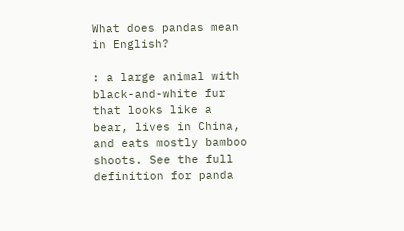What does pandas mean in English?

: a large animal with black-and-white fur that looks like a bear, lives in China, and eats mostly bamboo shoots. See the full definition for panda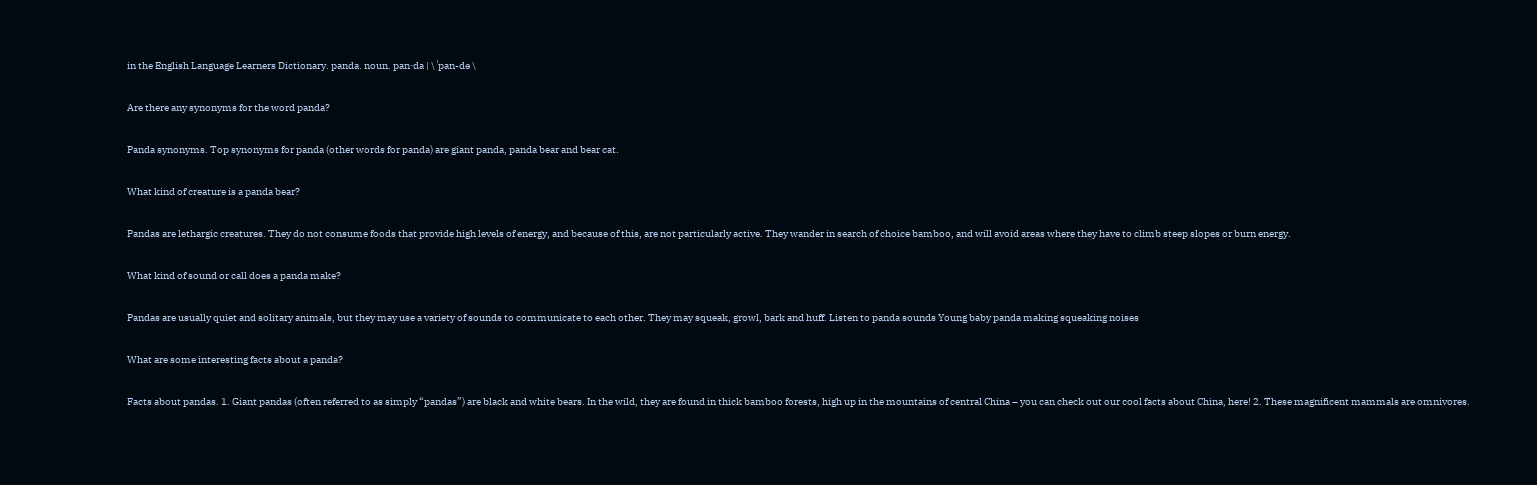in the English Language Learners Dictionary. panda. noun. pan·da | \ ˈpan-də \

Are there any synonyms for the word panda?

Panda synonyms. Top synonyms for panda (other words for panda) are giant panda, panda bear and bear cat.

What kind of creature is a panda bear?

Pandas are lethargic creatures. They do not consume foods that provide high levels of energy, and because of this, are not particularly active. They wander in search of choice bamboo, and will avoid areas where they have to climb steep slopes or burn energy.

What kind of sound or call does a panda make?

Pandas are usually quiet and solitary animals, but they may use a variety of sounds to communicate to each other. They may squeak, growl, bark and huff. Listen to panda sounds Young baby panda making squeaking noises

What are some interesting facts about a panda?

Facts about pandas. 1. Giant pandas (often referred to as simply “pandas”) are black and white bears. In the wild, they are found in thick bamboo forests, high up in the mountains of central China – you can check out our cool facts about China, here! 2. These magnificent mammals are omnivores.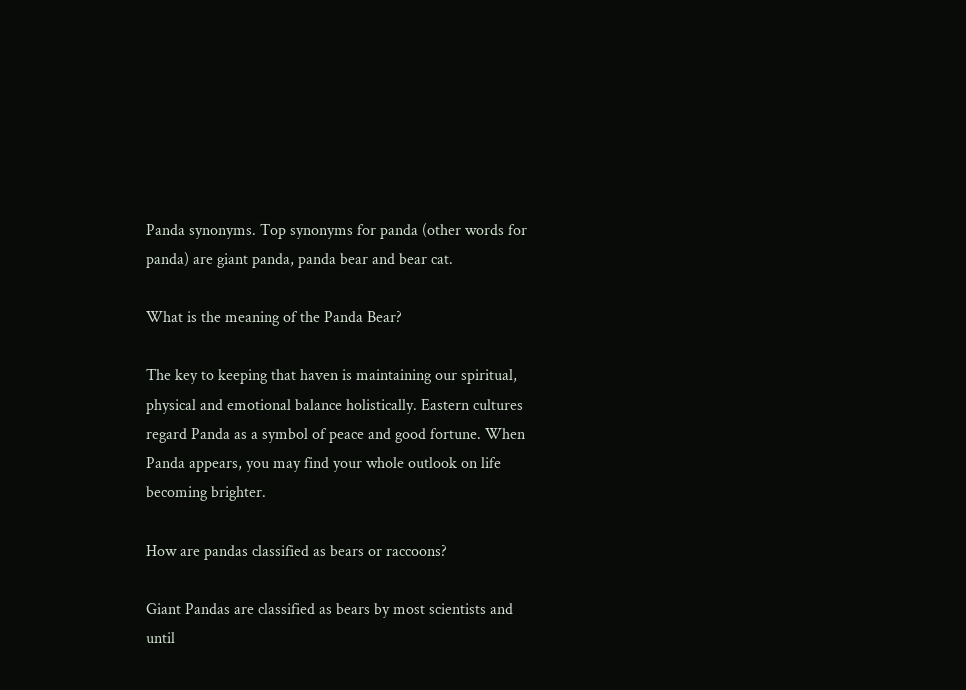Panda synonyms. Top synonyms for panda (other words for panda) are giant panda, panda bear and bear cat.

What is the meaning of the Panda Bear?

The key to keeping that haven is maintaining our spiritual, physical and emotional balance holistically. Eastern cultures regard Panda as a symbol of peace and good fortune. When Panda appears, you may find your whole outlook on life becoming brighter.

How are pandas classified as bears or raccoons?

Giant Pandas are classified as bears by most scientists and until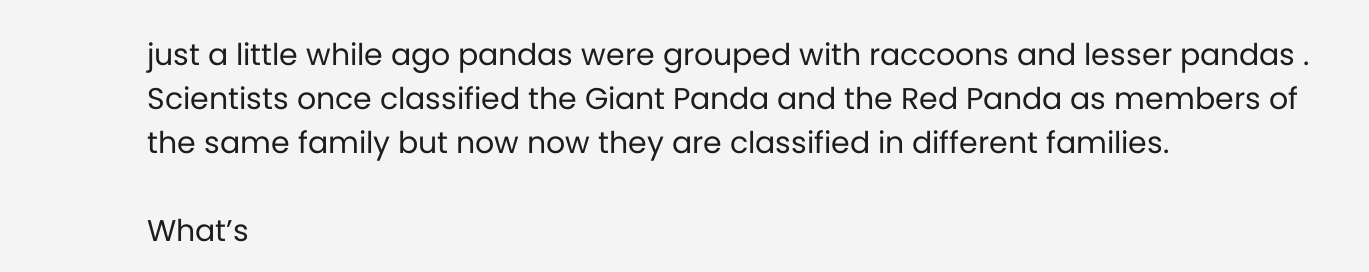just a little while ago pandas were grouped with raccoons and lesser pandas . Scientists once classified the Giant Panda and the Red Panda as members of the same family but now now they are classified in different families.

What’s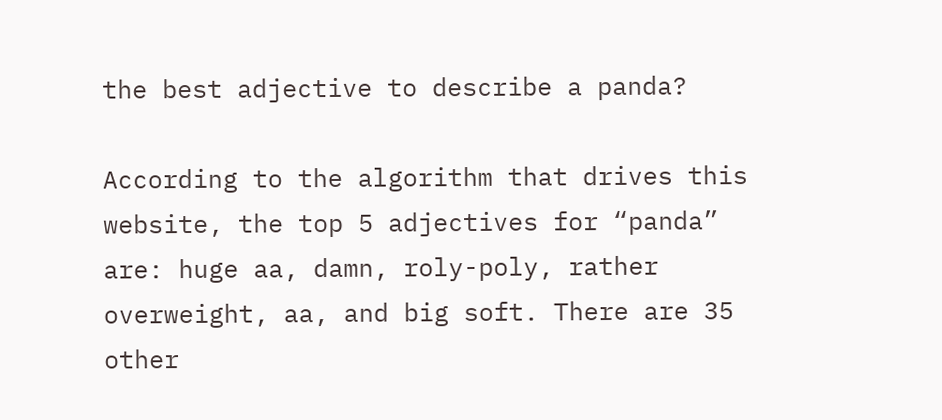the best adjective to describe a panda?

According to the algorithm that drives this website, the top 5 adjectives for “panda” are: huge aa, damn, roly-poly, rather overweight, aa, and big soft. There are 35 other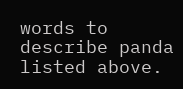words to describe panda listed above.